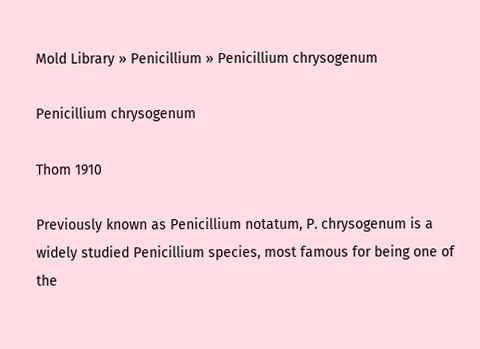Mold Library » Penicillium » Penicillium chrysogenum

Penicillium chrysogenum

Thom 1910

Previously known as Penicillium notatum, P. chrysogenum is a widely studied Penicillium species, most famous for being one of the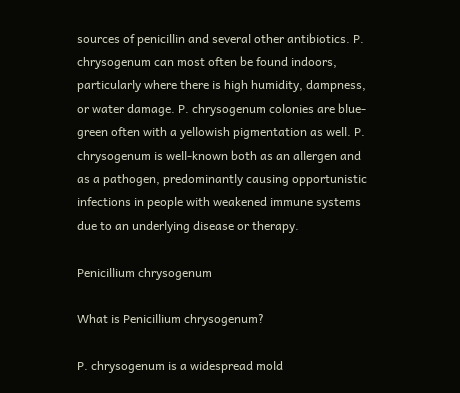sources of penicillin and several other antibiotics. P. chrysogenum can most often be found indoors, particularly where there is high humidity, dampness, or water damage. P. chrysogenum colonies are blue-green often with a yellowish pigmentation as well. P. chrysogenum is well-known both as an allergen and as a pathogen, predominantly causing opportunistic infections in people with weakened immune systems due to an underlying disease or therapy.

Penicillium chrysogenum

What is Penicillium chrysogenum?

P. chrysogenum is a widespread mold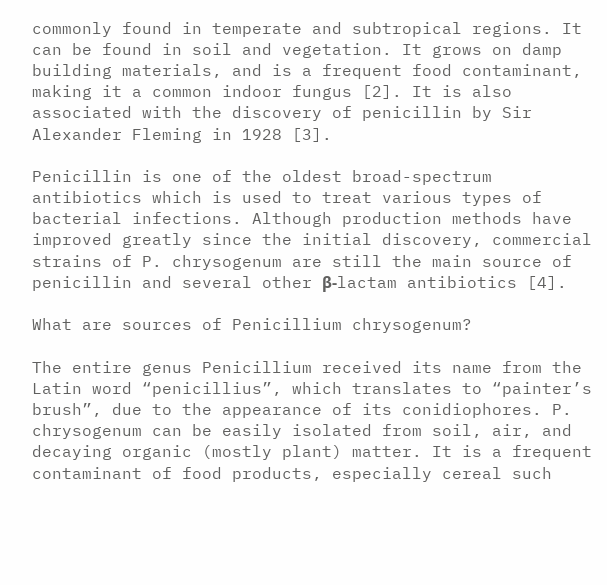commonly found in temperate and subtropical regions. It can be found in soil and vegetation. It grows on damp building materials, and is a frequent food contaminant, making it a common indoor fungus [2]. It is also associated with the discovery of penicillin by Sir Alexander Fleming in 1928 [3].

Penicillin is one of the oldest broad-spectrum antibiotics which is used to treat various types of bacterial infections. Although production methods have improved greatly since the initial discovery, commercial strains of P. chrysogenum are still the main source of penicillin and several other β-lactam antibiotics [4].

What are sources of Penicillium chrysogenum?

The entire genus Penicillium received its name from the Latin word “penicillius”, which translates to “painter’s brush”, due to the appearance of its conidiophores. P. chrysogenum can be easily isolated from soil, air, and decaying organic (mostly plant) matter. It is a frequent contaminant of food products, especially cereal such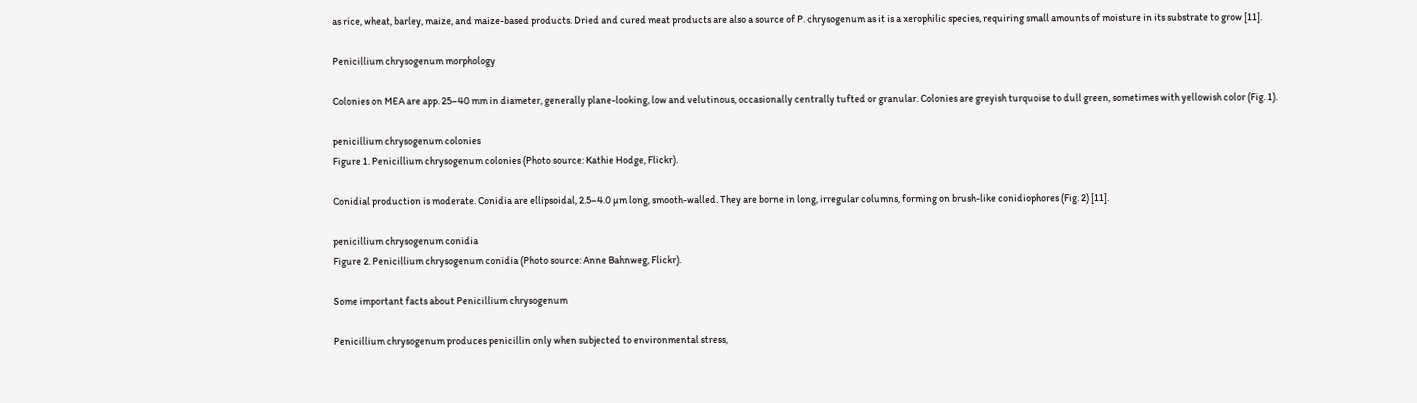as rice, wheat, barley, maize, and maize-based products. Dried and cured meat products are also a source of P. chrysogenum as it is a xerophilic species, requiring small amounts of moisture in its substrate to grow [11].

Penicillium chrysogenum morphology

Colonies on MEA are app. 25–40 mm in diameter, generally plane-looking, low and velutinous, occasionally centrally tufted or granular. Colonies are greyish turquoise to dull green, sometimes with yellowish color (Fig. 1).

penicillium chrysogenum colonies
Figure 1. Penicillium chrysogenum colonies (Photo source: Kathie Hodge, Flickr).

Conidial production is moderate. Conidia are ellipsoidal, 2.5–4.0 µm long, smooth-walled. They are borne in long, irregular columns, forming on brush-like conidiophores (Fig. 2) [11].

penicillium chrysogenum conidia
Figure 2. Penicillium chrysogenum conidia (Photo source: Anne Bahnweg, Flickr).

Some important facts about Penicillium chrysogenum

Penicillium chrysogenum produces penicillin only when subjected to environmental stress,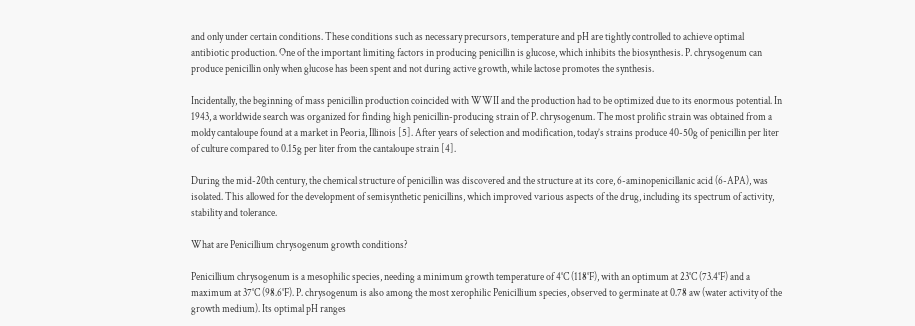and only under certain conditions. These conditions such as necessary precursors, temperature and pH are tightly controlled to achieve optimal antibiotic production. One of the important limiting factors in producing penicillin is glucose, which inhibits the biosynthesis. P. chrysogenum can produce penicillin only when glucose has been spent and not during active growth, while lactose promotes the synthesis.

Incidentally, the beginning of mass penicillin production coincided with WWII and the production had to be optimized due to its enormous potential. In 1943, a worldwide search was organized for finding high penicillin-producing strain of P. chrysogenum. The most prolific strain was obtained from a moldy cantaloupe found at a market in Peoria, Illinois [5]. After years of selection and modification, today’s strains produce 40-50g of penicillin per liter of culture compared to 0.15g per liter from the cantaloupe strain [4].

During the mid-20th century, the chemical structure of penicillin was discovered and the structure at its core, 6-aminopenicillanic acid (6-APA), was isolated. This allowed for the development of semisynthetic penicillins, which improved various aspects of the drug, including its spectrum of activity, stability and tolerance.

What are Penicillium chrysogenum growth conditions?

Penicillium chrysogenum is a mesophilic species, needing a minimum growth temperature of 4°C (118°F), with an optimum at 23°C (73.4°F) and a maximum at 37°C (98.6°F). P. chrysogenum is also among the most xerophilic Penicillium species, observed to germinate at 0.78 aw (water activity of the growth medium). Its optimal pH ranges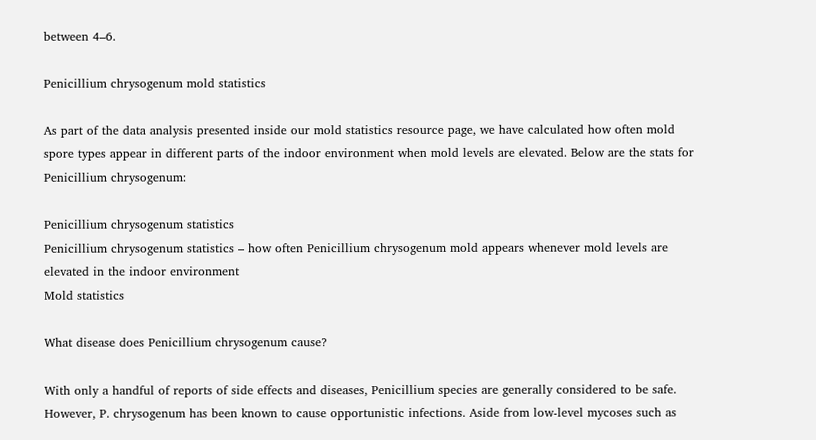between 4–6.

Penicillium chrysogenum mold statistics

As part of the data analysis presented inside our mold statistics resource page, we have calculated how often mold spore types appear in different parts of the indoor environment when mold levels are elevated. Below are the stats for Penicillium chrysogenum:

Penicillium chrysogenum statistics
Penicillium chrysogenum statistics – how often Penicillium chrysogenum mold appears whenever mold levels are elevated in the indoor environment
Mold statistics

What disease does Penicillium chrysogenum cause?

With only a handful of reports of side effects and diseases, Penicillium species are generally considered to be safe. However, P. chrysogenum has been known to cause opportunistic infections. Aside from low-level mycoses such as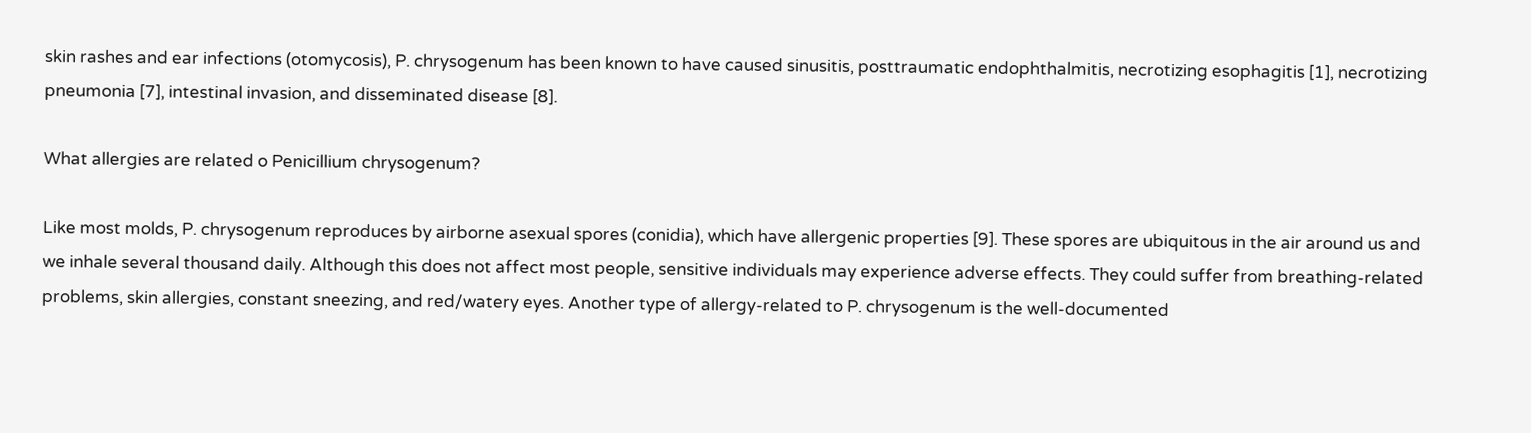skin rashes and ear infections (otomycosis), P. chrysogenum has been known to have caused sinusitis, posttraumatic endophthalmitis, necrotizing esophagitis [1], necrotizing pneumonia [7], intestinal invasion, and disseminated disease [8].

What allergies are related o Penicillium chrysogenum?

Like most molds, P. chrysogenum reproduces by airborne asexual spores (conidia), which have allergenic properties [9]. These spores are ubiquitous in the air around us and we inhale several thousand daily. Although this does not affect most people, sensitive individuals may experience adverse effects. They could suffer from breathing-related problems, skin allergies, constant sneezing, and red/watery eyes. Another type of allergy-related to P. chrysogenum is the well-documented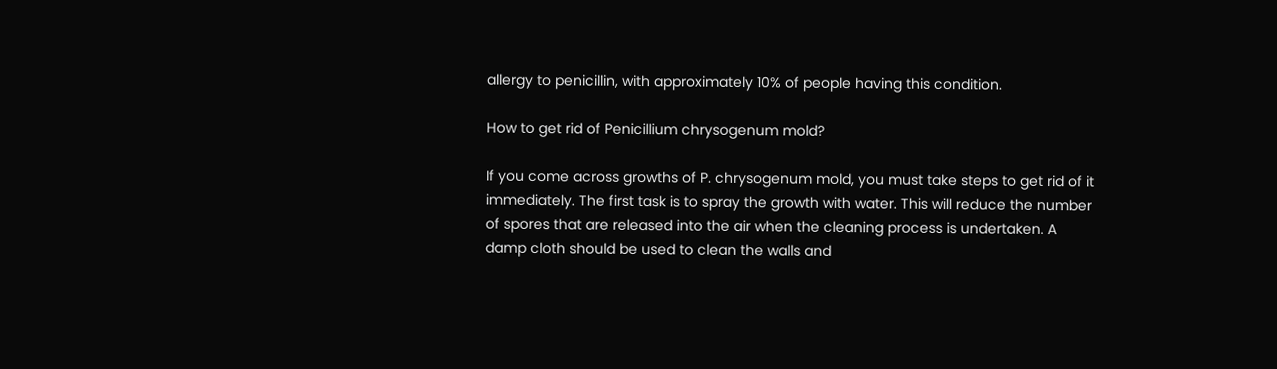allergy to penicillin, with approximately 10% of people having this condition.

How to get rid of Penicillium chrysogenum mold?

If you come across growths of P. chrysogenum mold, you must take steps to get rid of it immediately. The first task is to spray the growth with water. This will reduce the number of spores that are released into the air when the cleaning process is undertaken. A damp cloth should be used to clean the walls and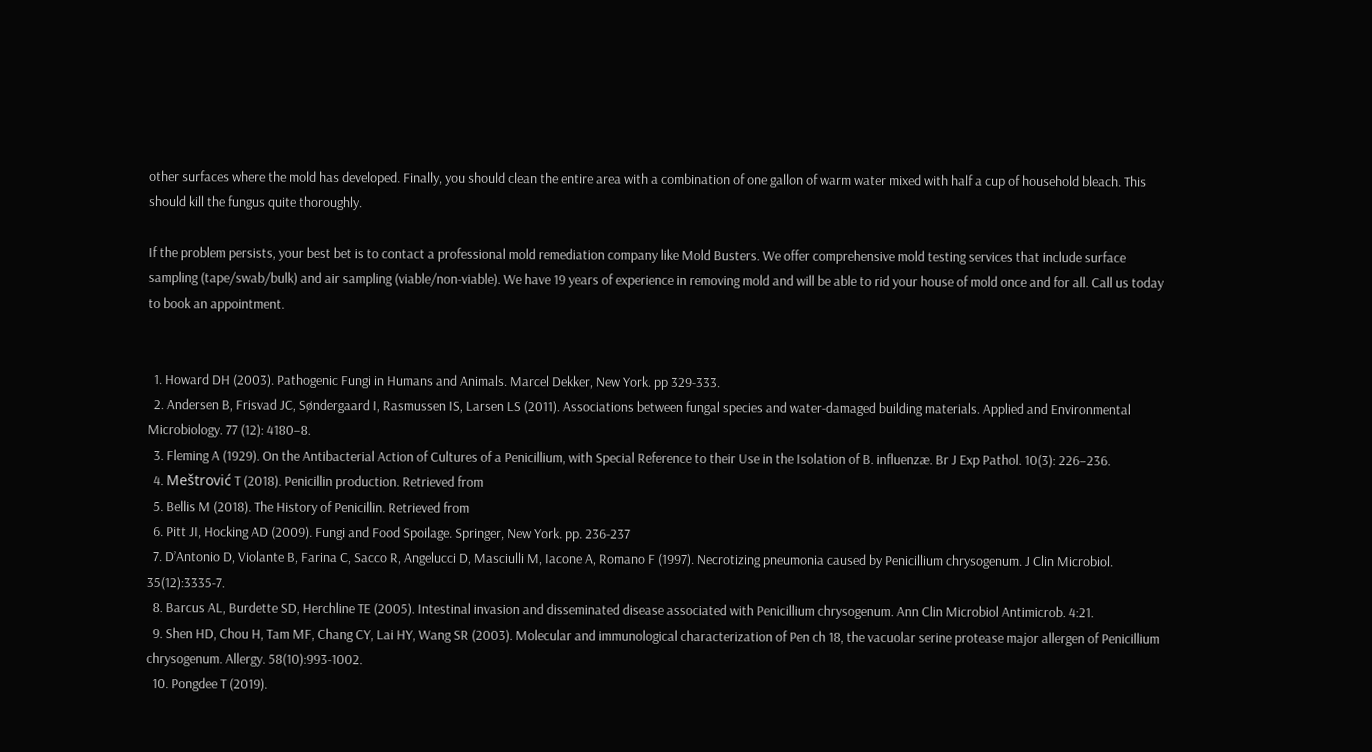other surfaces where the mold has developed. Finally, you should clean the entire area with a combination of one gallon of warm water mixed with half a cup of household bleach. This should kill the fungus quite thoroughly.

If the problem persists, your best bet is to contact a professional mold remediation company like Mold Busters. We offer comprehensive mold testing services that include surface sampling (tape/swab/bulk) and air sampling (viable/non-viable). We have 19 years of experience in removing mold and will be able to rid your house of mold once and for all. Call us today to book an appointment.


  1. Howard DH (2003). Pathogenic Fungi in Humans and Animals. Marcel Dekker, New York. pp 329-333.
  2. Andersen B, Frisvad JC, Søndergaard I, Rasmussen IS, Larsen LS (2011). Associations between fungal species and water-damaged building materials. Applied and Environmental Microbiology. 77 (12): 4180–8.
  3. Fleming A (1929). On the Antibacterial Action of Cultures of a Penicillium, with Special Reference to their Use in the Isolation of B. influenzæ. Br J Exp Pathol. 10(3): 226–236.
  4. Meštrović T (2018). Penicillin production. Retrieved from
  5. Bellis M (2018). The History of Penicillin. Retrieved from
  6. Pitt JI, Hocking AD (2009). Fungi and Food Spoilage. Springer, New York. pp. 236-237
  7. D’Antonio D, Violante B, Farina C, Sacco R, Angelucci D, Masciulli M, Iacone A, Romano F (1997). Necrotizing pneumonia caused by Penicillium chrysogenum. J Clin Microbiol. 35(12):3335-7.
  8. Barcus AL, Burdette SD, Herchline TE (2005). Intestinal invasion and disseminated disease associated with Penicillium chrysogenum. Ann Clin Microbiol Antimicrob. 4:21.
  9. Shen HD, Chou H, Tam MF, Chang CY, Lai HY, Wang SR (2003). Molecular and immunological characterization of Pen ch 18, the vacuolar serine protease major allergen of Penicillium chrysogenum. Allergy. 58(10):993-1002.
  10. Pongdee T (2019).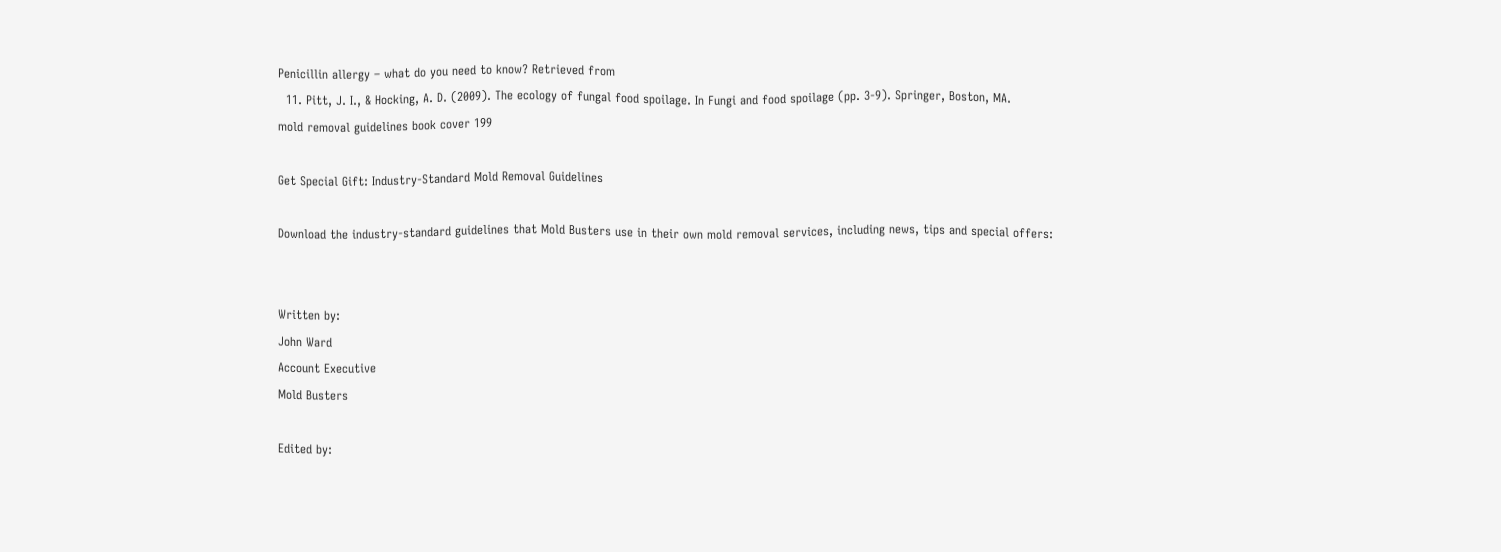Penicillin allergy – what do you need to know? Retrieved from
  11. Pitt, J. I., & Hocking, A. D. (2009). The ecology of fungal food spoilage. In Fungi and food spoilage (pp. 3-9). Springer, Boston, MA.
mold removal guidelines book cover 199

Get Special Gift: Industry-Standard Mold Removal Guidelines

Download the industry-standard guidelines that Mold Busters use in their own mold removal services, including news, tips and special offers:


Written by:
John Ward
Account Executive
Mold Busters

Edited by: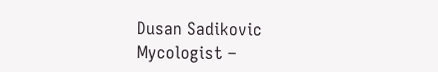Dusan Sadikovic
Mycologist –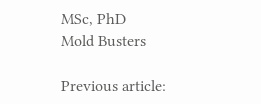MSc, PhD
Mold Busters

Previous article: